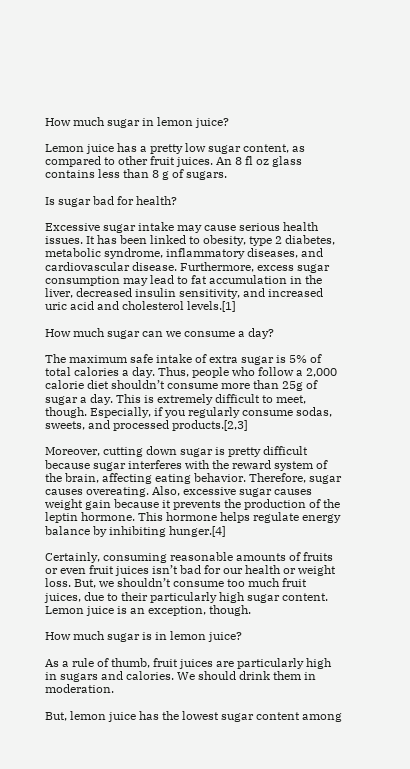How much sugar in lemon juice?

Lemon juice has a pretty low sugar content, as compared to other fruit juices. An 8 fl oz glass contains less than 8 g of sugars.

Is sugar bad for health?

Excessive sugar intake may cause serious health issues. It has been linked to obesity, type 2 diabetes, metabolic syndrome, inflammatory diseases, and cardiovascular disease. Furthermore, excess sugar consumption may lead to fat accumulation in the liver, decreased insulin sensitivity, and increased uric acid and cholesterol levels.[1]

How much sugar can we consume a day?

The maximum safe intake of extra sugar is 5% of total calories a day. Thus, people who follow a 2,000 calorie diet shouldn’t consume more than 25g of sugar a day. This is extremely difficult to meet, though. Especially, if you regularly consume sodas, sweets, and processed products.[2,3]

Moreover, cutting down sugar is pretty difficult because sugar interferes with the reward system of the brain, affecting eating behavior. Therefore, sugar causes overeating. Also, excessive sugar causes weight gain because it prevents the production of the leptin hormone. This hormone helps regulate energy balance by inhibiting hunger.[4]

Certainly, consuming reasonable amounts of fruits or even fruit juices isn’t bad for our health or weight loss. But, we shouldn’t consume too much fruit juices, due to their particularly high sugar content. Lemon juice is an exception, though.

How much sugar is in lemon juice?

As a rule of thumb, fruit juices are particularly high in sugars and calories. We should drink them in moderation.

But, lemon juice has the lowest sugar content among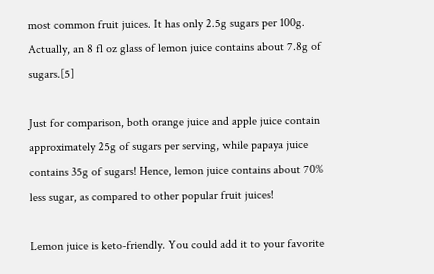most common fruit juices. It has only 2.5g sugars per 100g. Actually, an 8 fl oz glass of lemon juice contains about 7.8g of sugars.[5]

Just for comparison, both orange juice and apple juice contain approximately 25g of sugars per serving, while papaya juice contains 35g of sugars! Hence, lemon juice contains about 70% less sugar, as compared to other popular fruit juices!

Lemon juice is keto-friendly. You could add it to your favorite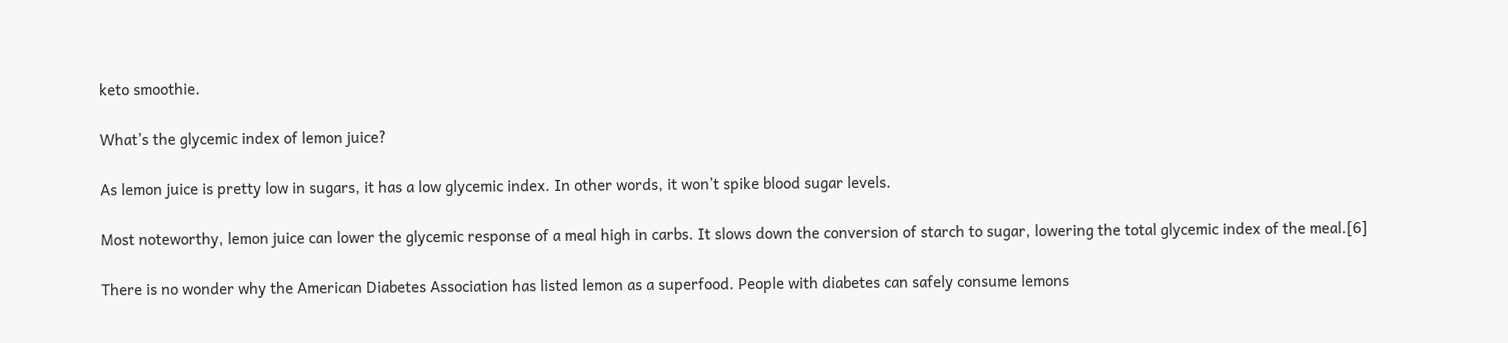keto smoothie.

What’s the glycemic index of lemon juice?

As lemon juice is pretty low in sugars, it has a low glycemic index. In other words, it won’t spike blood sugar levels.

Most noteworthy, lemon juice can lower the glycemic response of a meal high in carbs. It slows down the conversion of starch to sugar, lowering the total glycemic index of the meal.[6]

There is no wonder why the American Diabetes Association has listed lemon as a superfood. People with diabetes can safely consume lemons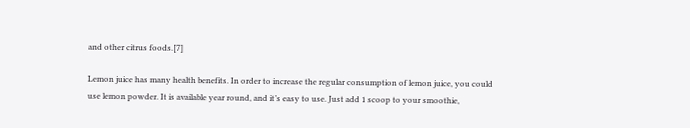and other citrus foods.[7]

Lemon juice has many health benefits. In order to increase the regular consumption of lemon juice, you could use lemon powder. It is available year round, and it’s easy to use. Just add 1 scoop to your smoothie,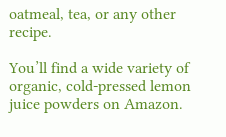oatmeal, tea, or any other recipe.

You’ll find a wide variety of organic, cold-pressed lemon juice powders on Amazon.